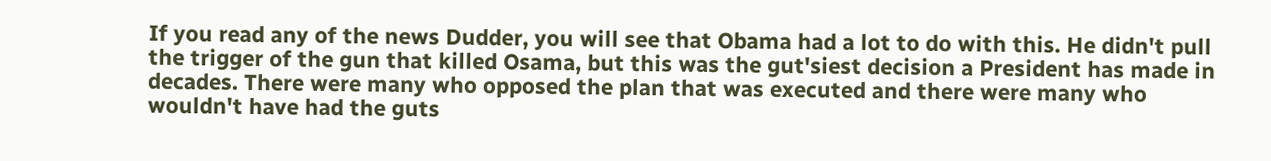If you read any of the news Dudder, you will see that Obama had a lot to do with this. He didn't pull the trigger of the gun that killed Osama, but this was the gut'siest decision a President has made in decades. There were many who opposed the plan that was executed and there were many who wouldn't have had the guts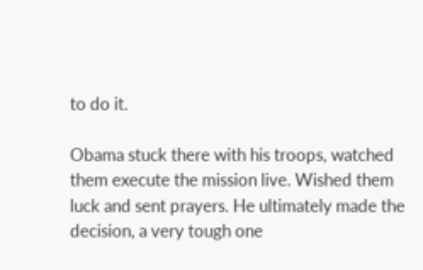to do it.

Obama stuck there with his troops, watched them execute the mission live. Wished them luck and sent prayers. He ultimately made the decision, a very tough one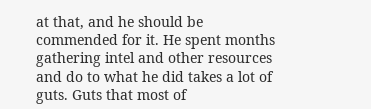at that, and he should be commended for it. He spent months gathering intel and other resources and do to what he did takes a lot of guts. Guts that most of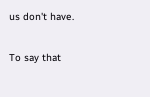us don't have.

To say that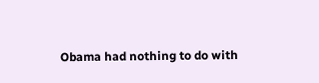Obama had nothing to do with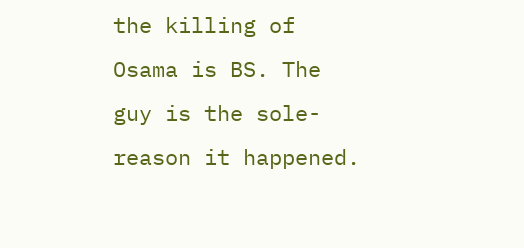the killing of Osama is BS. The guy is the sole-reason it happened.